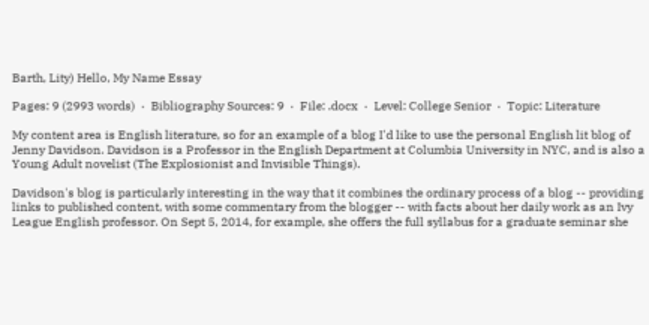Barth, Lity) Hello, My Name Essay

Pages: 9 (2993 words)  ·  Bibliography Sources: 9  ·  File: .docx  ·  Level: College Senior  ·  Topic: Literature

My content area is English literature, so for an example of a blog I'd like to use the personal English lit blog of Jenny Davidson. Davidson is a Professor in the English Department at Columbia University in NYC, and is also a Young Adult novelist (The Explosionist and Invisible Things).

Davidson's blog is particularly interesting in the way that it combines the ordinary process of a blog -- providing links to published content, with some commentary from the blogger -- with facts about her daily work as an Ivy League English professor. On Sept 5, 2014, for example, she offers the full syllabus for a graduate seminar she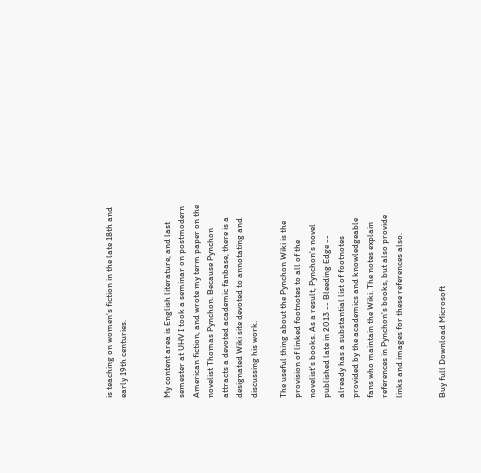is teaching on women's fiction in the late 18th and early 19th centuries.


My content area is English literature, and last semester at UHV I took a seminar on postmodern American fiction, and wrote my term paper on the novelist Thomas Pynchon. Because Pynchon attracts a devoted academic fanbase, there is a designated Wiki site devoted to annotating and discussing his work.

The useful thing about the Pynchon Wiki is the provision of linked footnotes to all of the novelist's books. As a result, Pynchon's novel published late in 2013 -- Bleeding Edge -- already has a substantial list of footnotes provided by the academics and knowledgeable fans who maintain the Wiki. The notes explain references in Pynchon's books, but also provide links and images for these references also.


Buy full Download Microsoft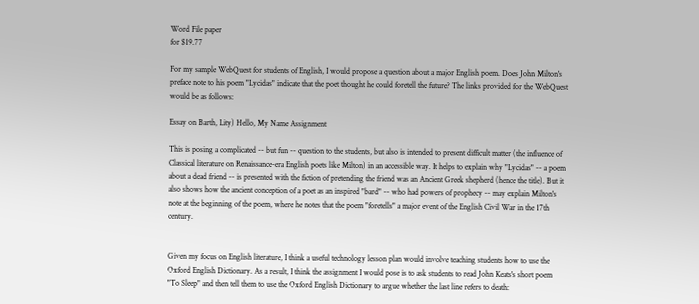Word File paper
for $19.77

For my sample WebQuest for students of English, I would propose a question about a major English poem. Does John Milton's preface note to his poem "Lycidas" indicate that the poet thought he could foretell the future? The links provided for the WebQuest would be as follows:

Essay on Barth, Lity) Hello, My Name Assignment

This is posing a complicated -- but fun -- question to the students, but also is intended to present difficult matter (the influence of Classical literature on Renaissance-era English poets like Milton) in an accessible way. It helps to explain why "Lycidas" -- a poem about a dead friend -- is presented with the fiction of pretending the friend was an Ancient Greek shepherd (hence the title). But it also shows how the ancient conception of a poet as an inspired "bard" -- who had powers of prophecy -- may explain Milton's note at the beginning of the poem, where he notes that the poem "foretells" a major event of the English Civil War in the 17th century.


Given my focus on English literature, I think a useful technology lesson plan would involve teaching students how to use the Oxford English Dictionary. As a result, I think the assignment I would pose is to ask students to read John Keats's short poem "To Sleep" and then tell them to use the Oxford English Dictionary to argue whether the last line refers to death: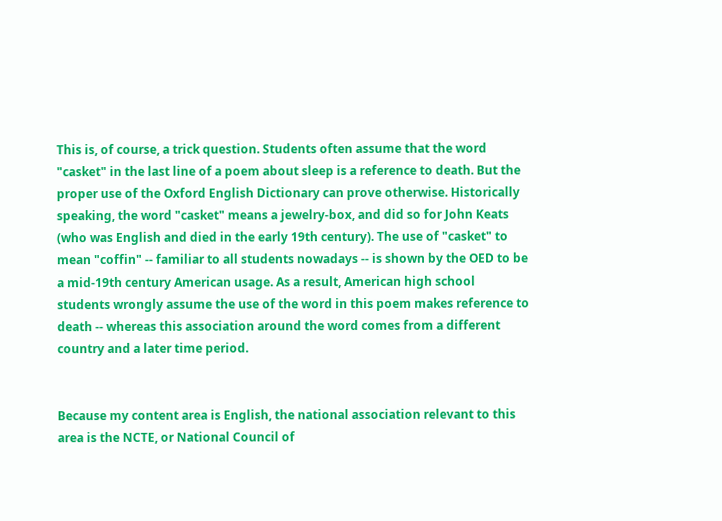This is, of course, a trick question. Students often assume that the word "casket" in the last line of a poem about sleep is a reference to death. But the proper use of the Oxford English Dictionary can prove otherwise. Historically speaking, the word "casket" means a jewelry-box, and did so for John Keats (who was English and died in the early 19th century). The use of "casket" to mean "coffin" -- familiar to all students nowadays -- is shown by the OED to be a mid-19th century American usage. As a result, American high school students wrongly assume the use of the word in this poem makes reference to death -- whereas this association around the word comes from a different country and a later time period.


Because my content area is English, the national association relevant to this area is the NCTE, or National Council of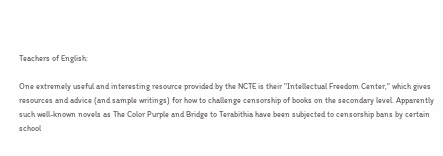Teachers of English:

One extremely useful and interesting resource provided by the NCTE is their "Intellectual Freedom Center," which gives resources and advice (and sample writings) for how to challenge censorship of books on the secondary level. Apparently such well-known novels as The Color Purple and Bridge to Terabithia have been subjected to censorship bans by certain school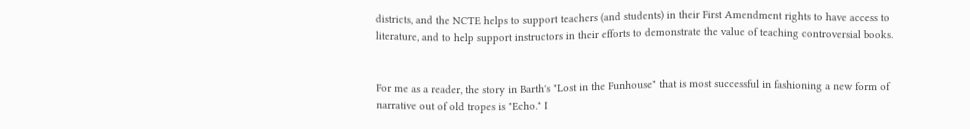districts, and the NCTE helps to support teachers (and students) in their First Amendment rights to have access to literature, and to help support instructors in their efforts to demonstrate the value of teaching controversial books.


For me as a reader, the story in Barth's "Lost in the Funhouse" that is most successful in fashioning a new form of narrative out of old tropes is "Echo." I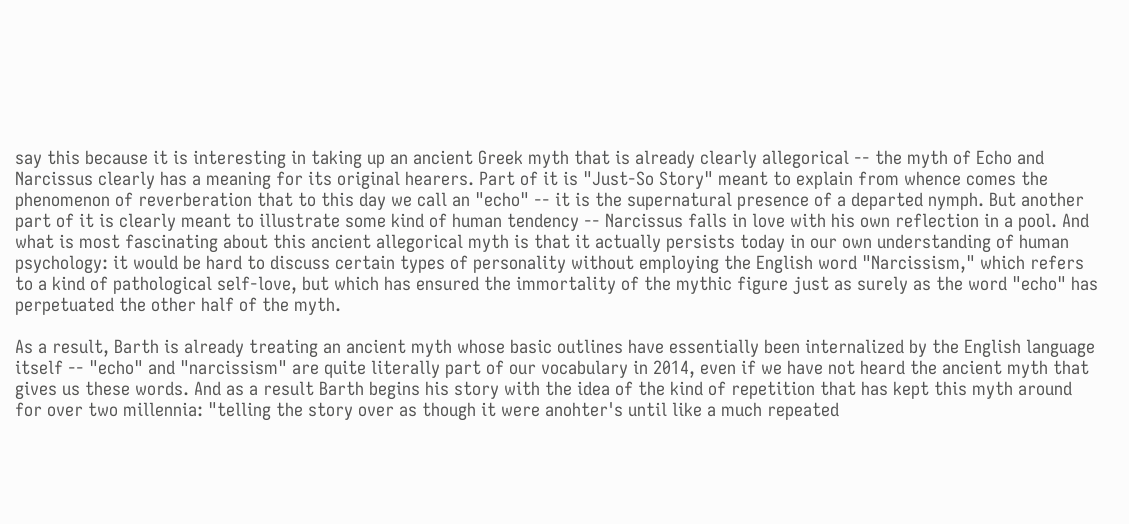say this because it is interesting in taking up an ancient Greek myth that is already clearly allegorical -- the myth of Echo and Narcissus clearly has a meaning for its original hearers. Part of it is "Just-So Story" meant to explain from whence comes the phenomenon of reverberation that to this day we call an "echo" -- it is the supernatural presence of a departed nymph. But another part of it is clearly meant to illustrate some kind of human tendency -- Narcissus falls in love with his own reflection in a pool. And what is most fascinating about this ancient allegorical myth is that it actually persists today in our own understanding of human psychology: it would be hard to discuss certain types of personality without employing the English word "Narcissism," which refers to a kind of pathological self-love, but which has ensured the immortality of the mythic figure just as surely as the word "echo" has perpetuated the other half of the myth.

As a result, Barth is already treating an ancient myth whose basic outlines have essentially been internalized by the English language itself -- "echo" and "narcissism" are quite literally part of our vocabulary in 2014, even if we have not heard the ancient myth that gives us these words. And as a result Barth begins his story with the idea of the kind of repetition that has kept this myth around for over two millennia: "telling the story over as though it were anohter's until like a much repeated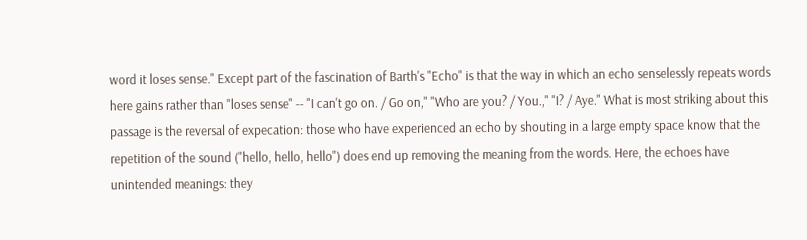word it loses sense." Except part of the fascination of Barth's "Echo" is that the way in which an echo senselessly repeats words here gains rather than "loses sense" -- "I can't go on. / Go on," "Who are you? / You.," "I? / Aye." What is most striking about this passage is the reversal of expecation: those who have experienced an echo by shouting in a large empty space know that the repetition of the sound ("hello, hello, hello") does end up removing the meaning from the words. Here, the echoes have unintended meanings: they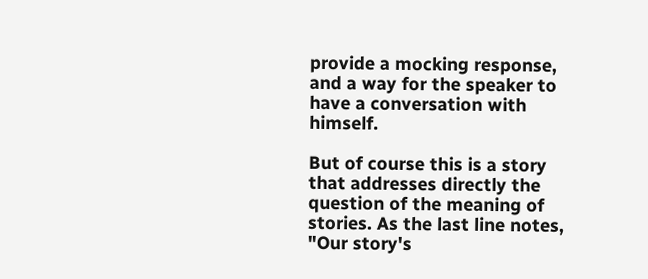provide a mocking response, and a way for the speaker to have a conversation with himself.

But of course this is a story that addresses directly the question of the meaning of stories. As the last line notes, "Our story's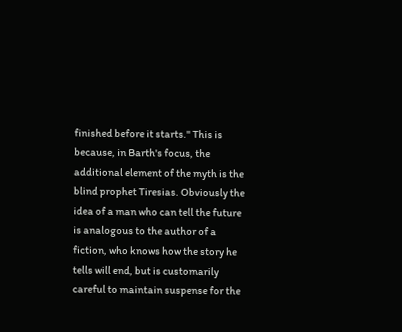finished before it starts." This is because, in Barth's focus, the additional element of the myth is the blind prophet Tiresias. Obviously the idea of a man who can tell the future is analogous to the author of a fiction, who knows how the story he tells will end, but is customarily careful to maintain suspense for the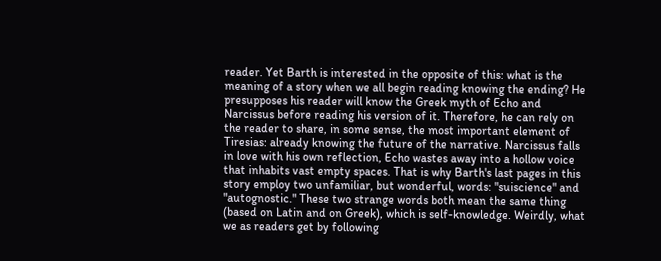reader. Yet Barth is interested in the opposite of this: what is the meaning of a story when we all begin reading knowing the ending? He presupposes his reader will know the Greek myth of Echo and Narcissus before reading his version of it. Therefore, he can rely on the reader to share, in some sense, the most important element of Tiresias: already knowing the future of the narrative. Narcissus falls in love with his own reflection, Echo wastes away into a hollow voice that inhabits vast empty spaces. That is why Barth's last pages in this story employ two unfamiliar, but wonderful, words: "suiscience" and "autognostic." These two strange words both mean the same thing (based on Latin and on Greek), which is self-knowledge. Weirdly, what we as readers get by following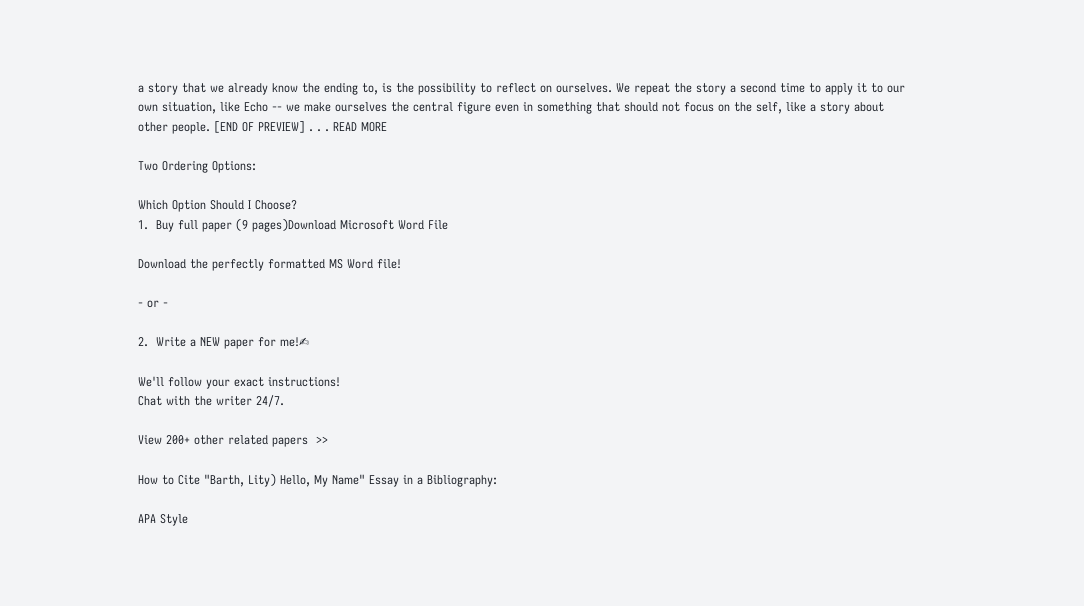a story that we already know the ending to, is the possibility to reflect on ourselves. We repeat the story a second time to apply it to our own situation, like Echo -- we make ourselves the central figure even in something that should not focus on the self, like a story about other people. [END OF PREVIEW] . . . READ MORE

Two Ordering Options:

Which Option Should I Choose?
1.  Buy full paper (9 pages)Download Microsoft Word File

Download the perfectly formatted MS Word file!

- or -

2.  Write a NEW paper for me!✍

We'll follow your exact instructions!
Chat with the writer 24/7.

View 200+ other related papers  >>

How to Cite "Barth, Lity) Hello, My Name" Essay in a Bibliography:

APA Style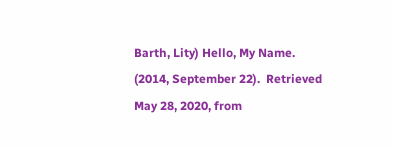Barth, Lity) Hello, My Name.  (2014, September 22).  Retrieved May 28, 2020, from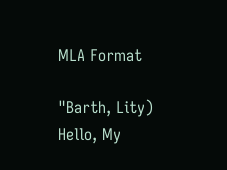MLA Format

"Barth, Lity) Hello, My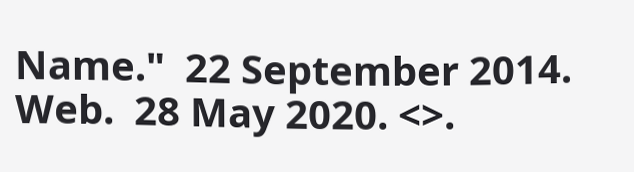Name."  22 September 2014.  Web.  28 May 2020. <>.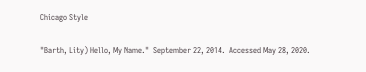Chicago Style

"Barth, Lity) Hello, My Name."  September 22, 2014.  Accessed May 28, 2020.